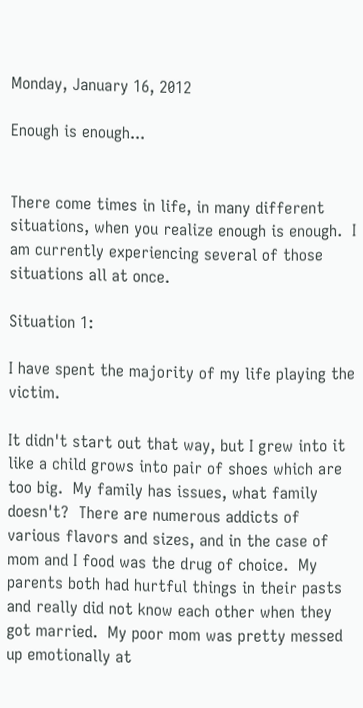Monday, January 16, 2012

Enough is enough...


There come times in life, in many different situations, when you realize enough is enough.  I am currently experiencing several of those situations all at once.

Situation 1:

I have spent the majority of my life playing the victim.

It didn't start out that way, but I grew into it like a child grows into pair of shoes which are too big.  My family has issues, what family doesn't?  There are numerous addicts of various flavors and sizes, and in the case of mom and I food was the drug of choice.  My parents both had hurtful things in their pasts and really did not know each other when they got married.  My poor mom was pretty messed up emotionally at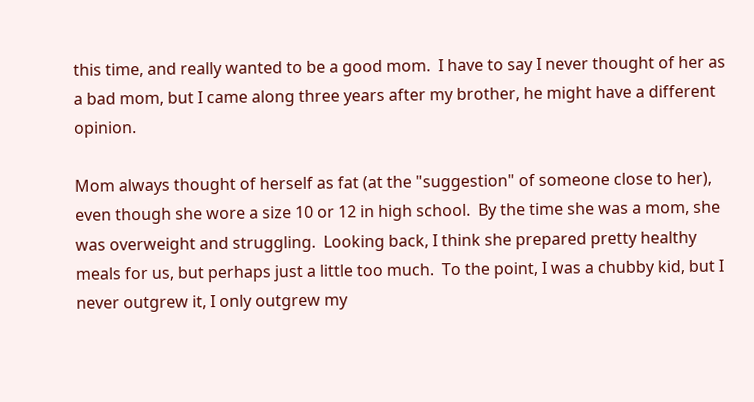this time, and really wanted to be a good mom.  I have to say I never thought of her as a bad mom, but I came along three years after my brother, he might have a different opinion.

Mom always thought of herself as fat (at the "suggestion" of someone close to her), even though she wore a size 10 or 12 in high school.  By the time she was a mom, she was overweight and struggling.  Looking back, I think she prepared pretty healthy meals for us, but perhaps just a little too much.  To the point, I was a chubby kid, but I never outgrew it, I only outgrew my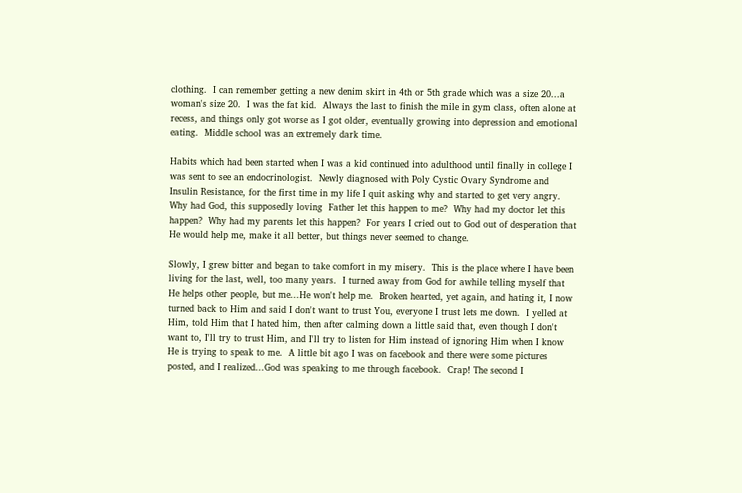clothing.  I can remember getting a new denim skirt in 4th or 5th grade which was a size 20...a woman's size 20.  I was the fat kid.  Always the last to finish the mile in gym class, often alone at recess, and things only got worse as I got older, eventually growing into depression and emotional eating.  Middle school was an extremely dark time.

Habits which had been started when I was a kid continued into adulthood until finally in college I was sent to see an endocrinologist.  Newly diagnosed with Poly Cystic Ovary Syndrome and Insulin Resistance, for the first time in my life I quit asking why and started to get very angry.  Why had God, this supposedly loving  Father let this happen to me?  Why had my doctor let this happen?  Why had my parents let this happen?  For years I cried out to God out of desperation that He would help me, make it all better, but things never seemed to change.

Slowly, I grew bitter and began to take comfort in my misery.  This is the place where I have been living for the last, well, too many years.  I turned away from God for awhile telling myself that He helps other people, but me...He won't help me.  Broken hearted, yet again, and hating it, I now turned back to Him and said I don't want to trust You, everyone I trust lets me down.  I yelled at Him, told Him that I hated him, then after calming down a little said that, even though I don't want to, I'll try to trust Him, and I'll try to listen for Him instead of ignoring Him when I know He is trying to speak to me.  A little bit ago I was on facebook and there were some pictures posted, and I realized...God was speaking to me through facebook.  Crap! The second I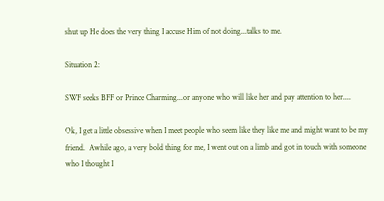shut up He does the very thing I accuse Him of not doing...talks to me.

Situation 2:

SWF seeks BFF or Prince Charming...or anyone who will like her and pay attention to her....

Ok, I get a little obsessive when I meet people who seem like they like me and might want to be my friend.  Awhile ago, a very bold thing for me, I went out on a limb and got in touch with someone who I thought I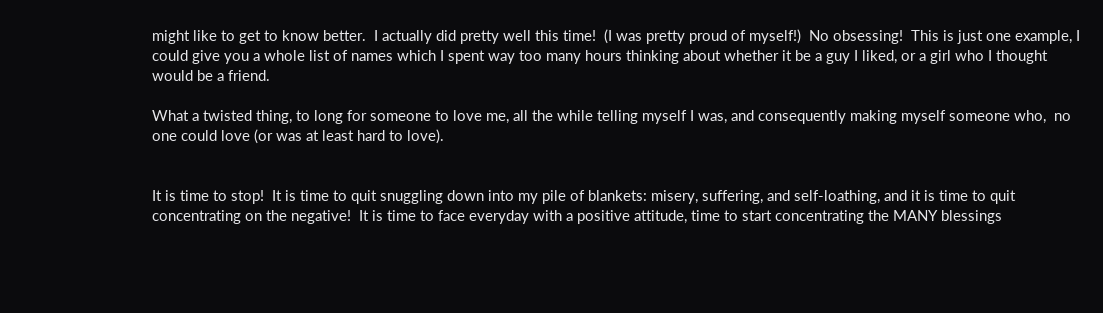might like to get to know better.  I actually did pretty well this time!  (I was pretty proud of myself!)  No obsessing!  This is just one example, I could give you a whole list of names which I spent way too many hours thinking about whether it be a guy I liked, or a girl who I thought would be a friend.

What a twisted thing, to long for someone to love me, all the while telling myself I was, and consequently making myself someone who,  no one could love (or was at least hard to love).


It is time to stop!  It is time to quit snuggling down into my pile of blankets: misery, suffering, and self-loathing, and it is time to quit concentrating on the negative!  It is time to face everyday with a positive attitude, time to start concentrating the MANY blessings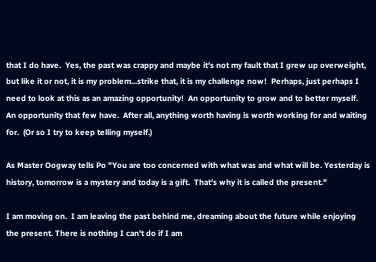that I do have.  Yes, the past was crappy and maybe it's not my fault that I grew up overweight, but like it or not, it is my problem...strike that, it is my challenge now!  Perhaps, just perhaps I need to look at this as an amazing opportunity!  An opportunity to grow and to better myself.  An opportunity that few have.  After all, anything worth having is worth working for and waiting for.  (Or so I try to keep telling myself.)

As Master Oogway tells Po "You are too concerned with what was and what will be. Yesterday is history, tomorrow is a mystery and today is a gift.  That's why it is called the present."

I am moving on.  I am leaving the past behind me, dreaming about the future while enjoying the present. There is nothing I can't do if I am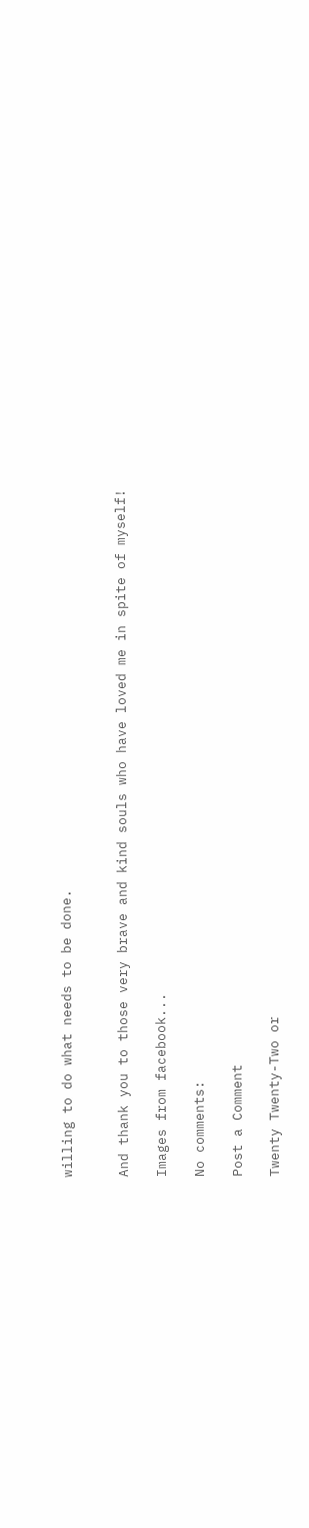willing to do what needs to be done.


And thank you to those very brave and kind souls who have loved me in spite of myself!

Images from facebook...

No comments:

Post a Comment

Twenty Twenty-Two or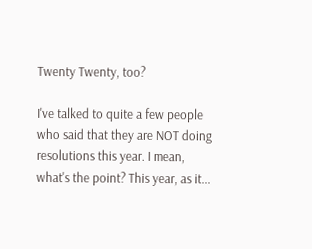Twenty Twenty, too?

I've talked to quite a few people who said that they are NOT doing resolutions this year. I mean, what's the point? This year, as it...